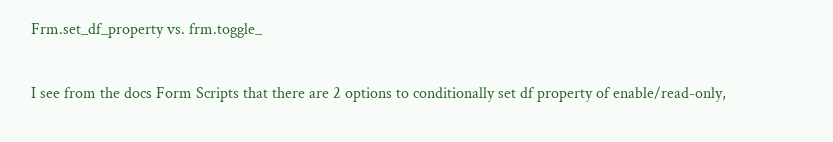Frm.set_df_property vs. frm.toggle_

I see from the docs Form Scripts that there are 2 options to conditionally set df property of enable/read-only,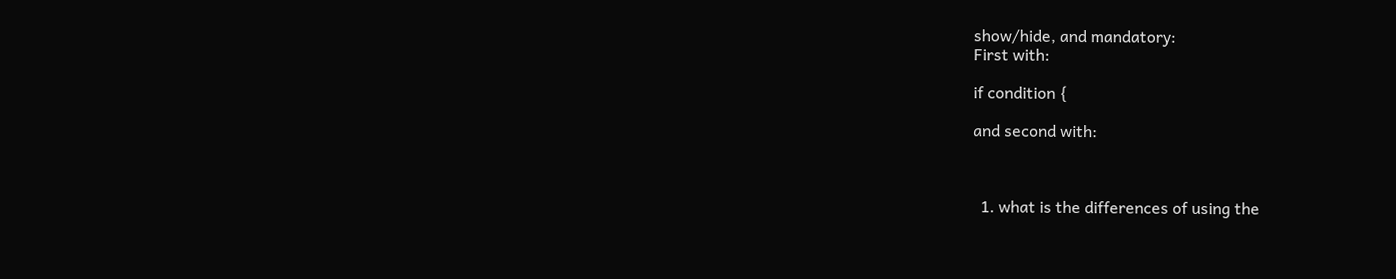show/hide, and mandatory:
First with:

if condition {

and second with:



  1. what is the differences of using the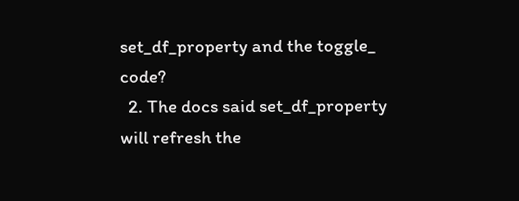set_df_property and the toggle_ code?
  2. The docs said set_df_property will refresh the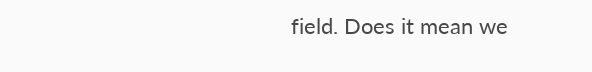field. Does it mean we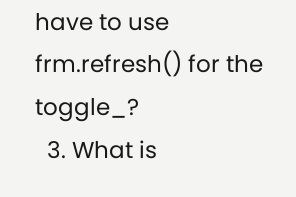have to use frm.refresh() for the toggle_?
  3. What is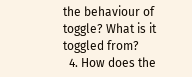the behaviour of toggle? What is it toggled from?
  4. How does the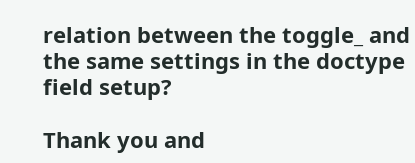relation between the toggle_ and the same settings in the doctype field setup?

Thank you and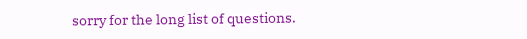sorry for the long list of questions.